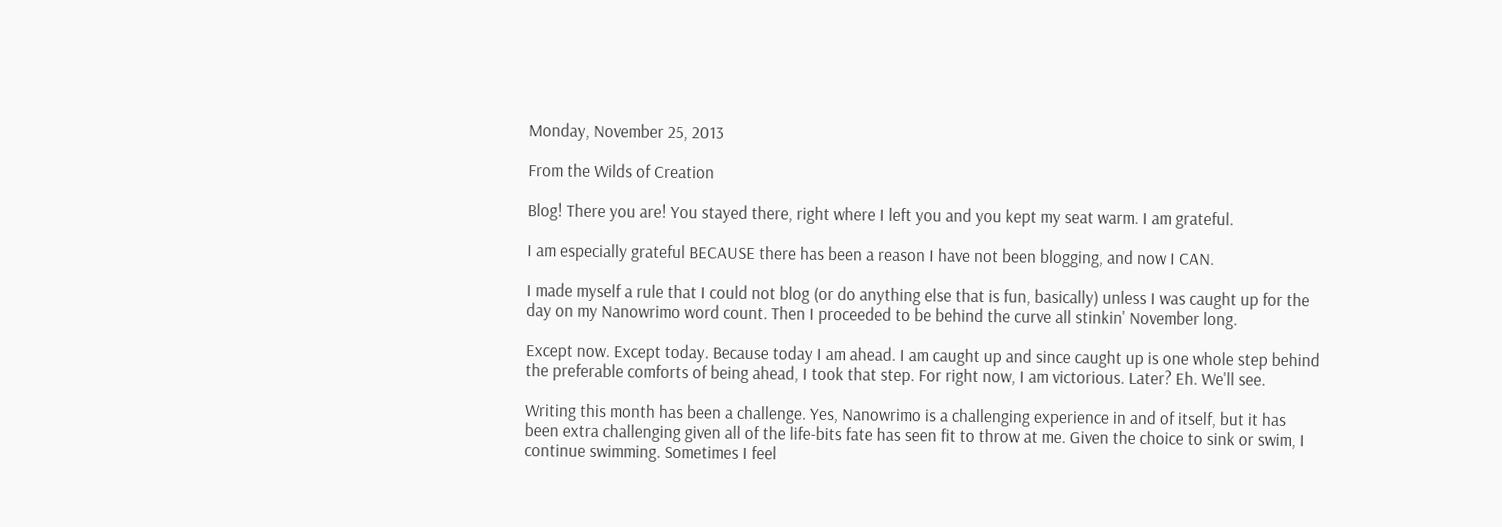Monday, November 25, 2013

From the Wilds of Creation

Blog! There you are! You stayed there, right where I left you and you kept my seat warm. I am grateful.

I am especially grateful BECAUSE there has been a reason I have not been blogging, and now I CAN.

I made myself a rule that I could not blog (or do anything else that is fun, basically) unless I was caught up for the day on my Nanowrimo word count. Then I proceeded to be behind the curve all stinkin' November long.

Except now. Except today. Because today I am ahead. I am caught up and since caught up is one whole step behind the preferable comforts of being ahead, I took that step. For right now, I am victorious. Later? Eh. We'll see.

Writing this month has been a challenge. Yes, Nanowrimo is a challenging experience in and of itself, but it has been extra challenging given all of the life-bits fate has seen fit to throw at me. Given the choice to sink or swim, I continue swimming. Sometimes I feel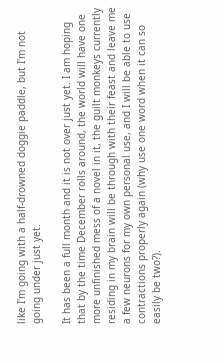like I'm going with a half-drowned doggie paddle, but I'm not going under just yet.

It has been a full month and it is not over just yet. I am hoping that by the time December rolls around, the world will have one more unfinished mess of a novel in it, the guilt monkeys currently residing in my brain will be through with their feast and leave me a few neurons for my own personal use, and I will be able to use contractions properly again (why use one word when it can so easily be two?).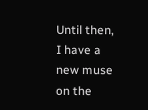Until then, I have a new muse on the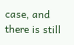case, and there is still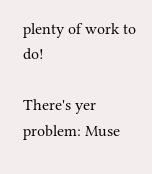plenty of work to do!

There's yer problem: Muse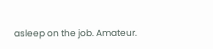asleep on the job. Amateur.